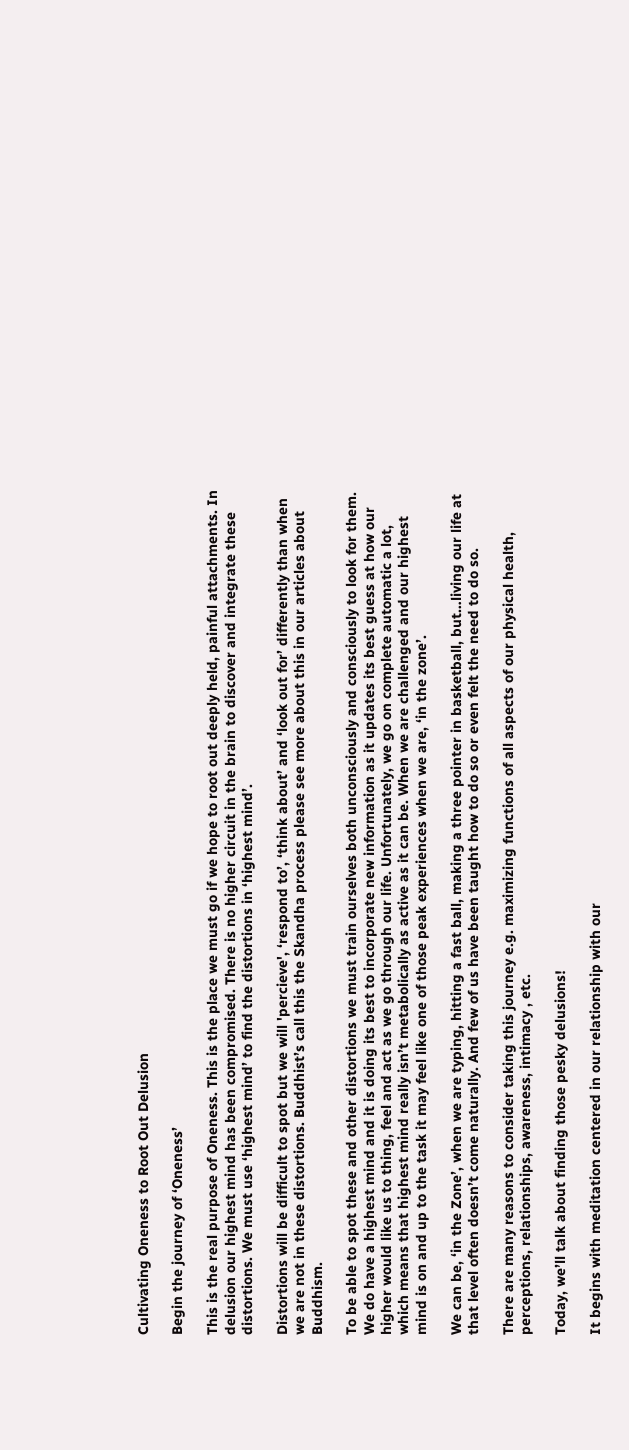Cultivating Oneness to Root Out Delusion

Begin the journey of ‘Oneness’

This is the real purpose of Oneness. This is the place we must go if we hope to root out deeply held, painful attachments. In delusion our highest mind has been compromised. There is no higher circuit in the brain to discover and integrate these distortions. We must use ‘highest mind’ to find the distortions in ‘highest mind’.

Distortions will be difficult to spot but we will 'percieve', ‘respond to’, ‘think about’ and ‘look out for’ differently than when we are not in these distortions. Buddhist’s call this the Skandha process please see more about this in our articles about Buddhism.

To be able to spot these and other distortions we must train ourselves both unconsciously and consciously to look for them. We do have a highest mind and it is doing its best to incorporate new information as it updates its best guess at how our higher would like us to thing, feel and act as we go through our life. Unfortunately, we go on complete automatic a lot, which means that highest mind really isn’t metabolically as active as it can be. When we are challenged and our highest mind is on and up to the task it may feel like one of those peak experiences when we are, ‘in the zone’.

We can be, ‘in the Zone’, when we are typing, hitting a fast ball, making a three pointer in basketball, but…living our life at that level often doesn’t come naturally. And few of us have been taught how to do so or even felt the need to do so.

There are many reasons to consider taking this journey e.g. maximizing functions of all aspects of our physical health, perceptions, relationships, awareness, intimacy , etc.

Today, we’ll talk about finding those pesky delusions!

It begins with meditation centered in our relationship with our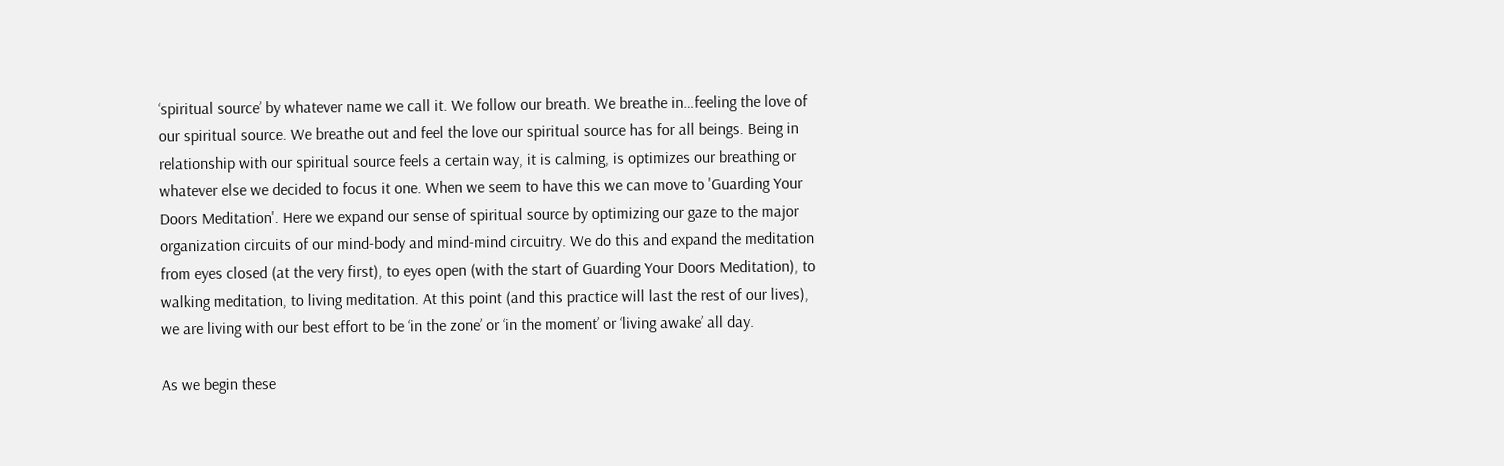‘spiritual source’ by whatever name we call it. We follow our breath. We breathe in…feeling the love of our spiritual source. We breathe out and feel the love our spiritual source has for all beings. Being in relationship with our spiritual source feels a certain way, it is calming, is optimizes our breathing or whatever else we decided to focus it one. When we seem to have this we can move to 'Guarding Your Doors Meditation'. Here we expand our sense of spiritual source by optimizing our gaze to the major organization circuits of our mind-body and mind-mind circuitry. We do this and expand the meditation from eyes closed (at the very first), to eyes open (with the start of Guarding Your Doors Meditation), to walking meditation, to living meditation. At this point (and this practice will last the rest of our lives), we are living with our best effort to be ‘in the zone’ or ‘in the moment’ or ‘living awake’ all day.

As we begin these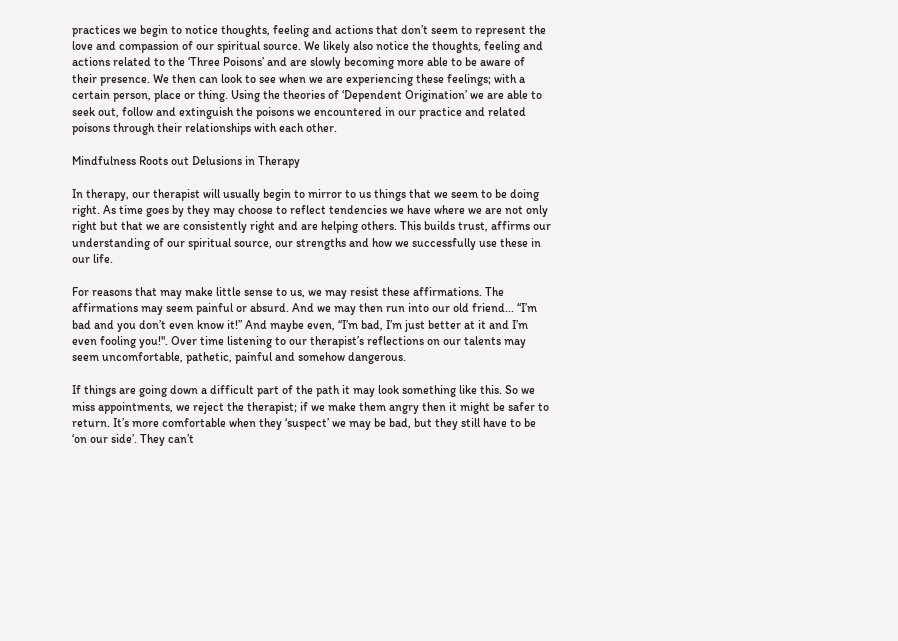practices we begin to notice thoughts, feeling and actions that don’t seem to represent the love and compassion of our spiritual source. We likely also notice the thoughts, feeling and actions related to the ‘Three Poisons’ and are slowly becoming more able to be aware of their presence. We then can look to see when we are experiencing these feelings; with a certain person, place or thing. Using the theories of ‘Dependent Origination’ we are able to seek out, follow and extinguish the poisons we encountered in our practice and related poisons through their relationships with each other.

Mindfulness Roots out Delusions in Therapy

In therapy, our therapist will usually begin to mirror to us things that we seem to be doing right. As time goes by they may choose to reflect tendencies we have where we are not only right but that we are consistently right and are helping others. This builds trust, affirms our understanding of our spiritual source, our strengths and how we successfully use these in our life.

For reasons that may make little sense to us, we may resist these affirmations. The affirmations may seem painful or absurd. And we may then run into our old friend... “I’m bad and you don’t even know it!” And maybe even, “I’m bad, I’m just better at it and I’m even fooling you!". Over time listening to our therapist’s reflections on our talents may seem uncomfortable, pathetic, painful and somehow dangerous.

If things are going down a difficult part of the path it may look something like this. So we miss appointments, we reject the therapist; if we make them angry then it might be safer to return. It’s more comfortable when they ‘suspect’ we may be bad, but they still have to be ‘on our side’. They can’t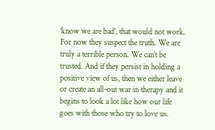‘know we are bad’, that would not work. For now they suspect the truth. We are truly a terrible person. We can’t be trusted. And if they persist in holding a positive view of us, then we either leave or create an all-out war in therapy and it begins to look a lot like how our life goes with those who try to love us.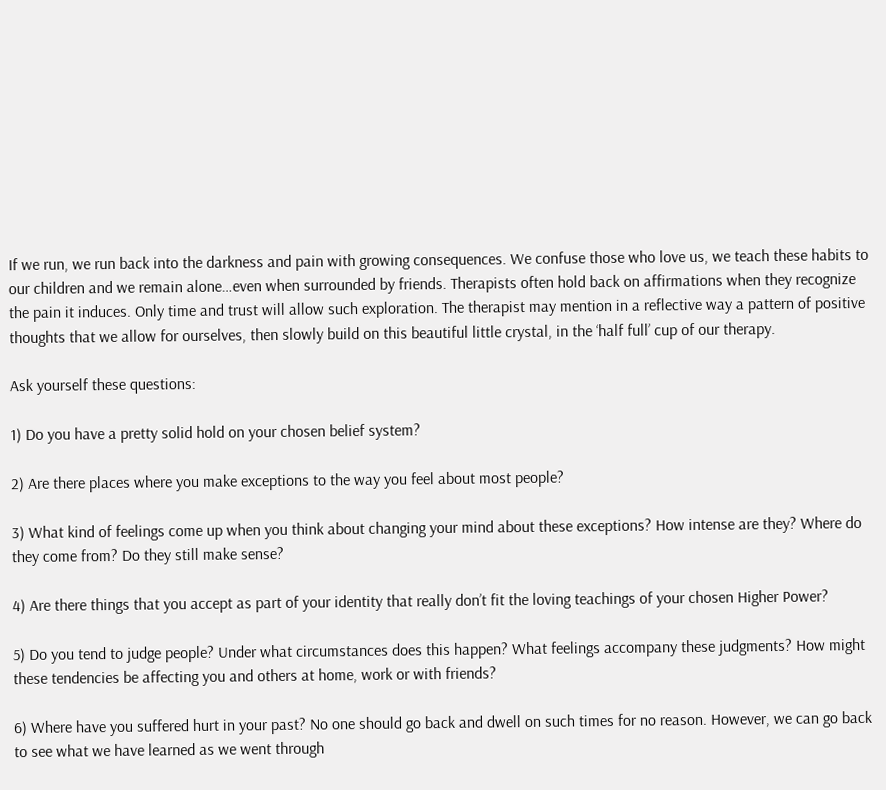If we run, we run back into the darkness and pain with growing consequences. We confuse those who love us, we teach these habits to our children and we remain alone…even when surrounded by friends. Therapists often hold back on affirmations when they recognize the pain it induces. Only time and trust will allow such exploration. The therapist may mention in a reflective way a pattern of positive thoughts that we allow for ourselves, then slowly build on this beautiful little crystal, in the ‘half full’ cup of our therapy.

Ask yourself these questions:

1) Do you have a pretty solid hold on your chosen belief system?

2) Are there places where you make exceptions to the way you feel about most people?

3) What kind of feelings come up when you think about changing your mind about these exceptions? How intense are they? Where do they come from? Do they still make sense?

4) Are there things that you accept as part of your identity that really don’t fit the loving teachings of your chosen Higher Power?

5) Do you tend to judge people? Under what circumstances does this happen? What feelings accompany these judgments? How might these tendencies be affecting you and others at home, work or with friends?

6) Where have you suffered hurt in your past? No one should go back and dwell on such times for no reason. However, we can go back to see what we have learned as we went through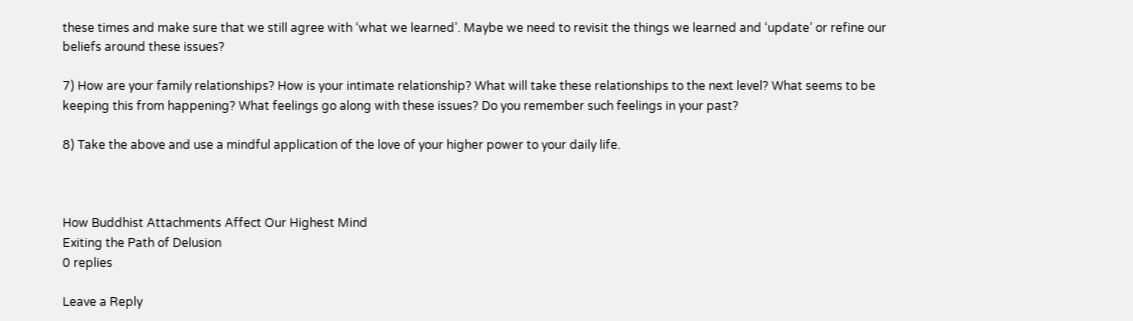these times and make sure that we still agree with ‘what we learned’. Maybe we need to revisit the things we learned and ‘update’ or refine our beliefs around these issues?

7) How are your family relationships? How is your intimate relationship? What will take these relationships to the next level? What seems to be keeping this from happening? What feelings go along with these issues? Do you remember such feelings in your past?

8) Take the above and use a mindful application of the love of your higher power to your daily life.



How Buddhist Attachments Affect Our Highest Mind
Exiting the Path of Delusion
0 replies

Leave a Reply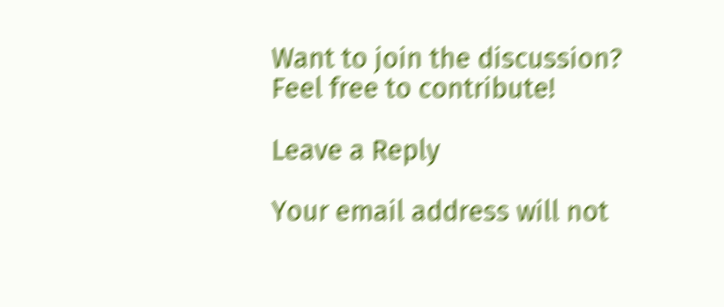Want to join the discussion?
Feel free to contribute!

Leave a Reply

Your email address will not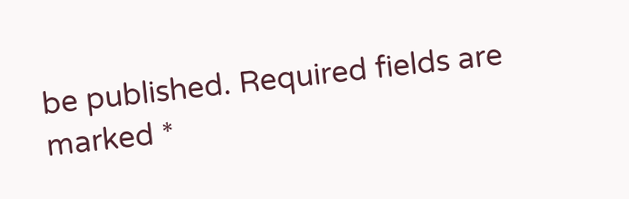be published. Required fields are marked *